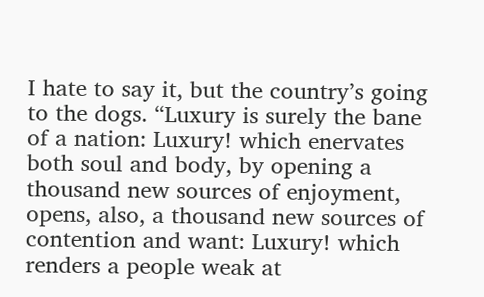I hate to say it, but the country’s going to the dogs. “Luxury is surely the bane of a nation: Luxury! which enervates both soul and body, by opening a thousand new sources of enjoyment, opens, also, a thousand new sources of contention and want: Luxury! which renders a people weak at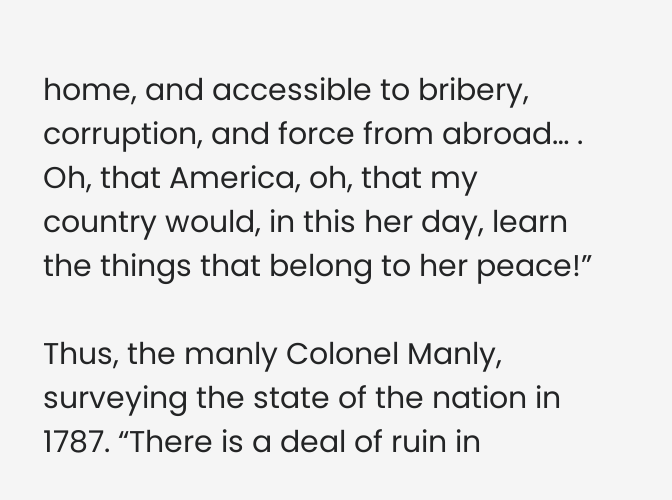home, and accessible to bribery, corruption, and force from abroad… . Oh, that America, oh, that my country would, in this her day, learn the things that belong to her peace!”

Thus, the manly Colonel Manly, surveying the state of the nation in 1787. “There is a deal of ruin in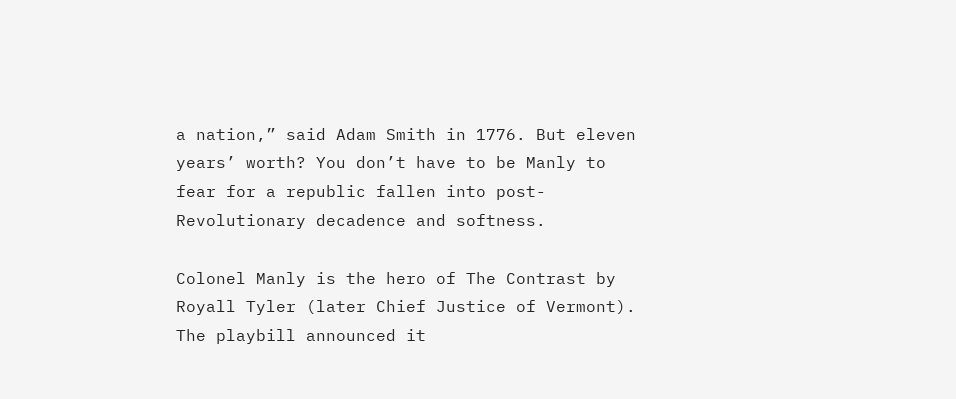a nation,” said Adam Smith in 1776. But eleven years’ worth? You don’t have to be Manly to fear for a republic fallen into post-Revolutionary decadence and softness.

Colonel Manly is the hero of The Contrast by Royall Tyler (later Chief Justice of Vermont). The playbill announced it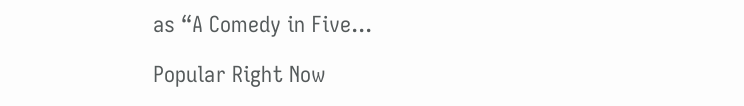as “A Comedy in Five...

Popular Right Now